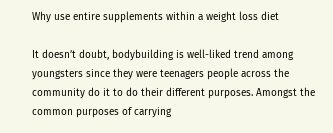Why use entire supplements within a weight loss diet

It doesn’t doubt, bodybuilding is well-liked trend among youngsters since they were teenagers people across the community do it to do their different purposes. Amongst the common purposes of carrying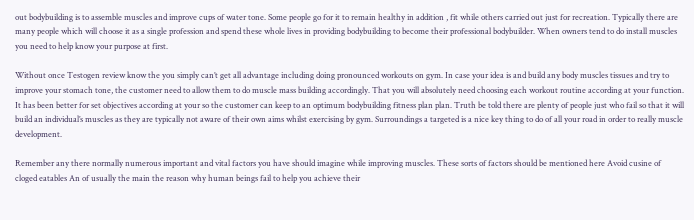out bodybuilding is to assemble muscles and improve cups of water tone. Some people go for it to remain healthy in addition , fit while others carried out just for recreation. Typically there are many people which will choose it as a single profession and spend these whole lives in providing bodybuilding to become their professional bodybuilder. When owners tend to do install muscles you need to help know your purpose at first.

Without once Testogen review know the you simply can’t get all advantage including doing pronounced workouts on gym. In case your idea is and build any body muscles tissues and try to improve your stomach tone, the customer need to allow them to do muscle mass building accordingly. That you will absolutely need choosing each workout routine according at your function. It has been better for set objectives according at your so the customer can keep to an optimum bodybuilding fitness plan plan. Truth be told there are plenty of people just who fail so that it will build an individual’s muscles as they are typically not aware of their own aims whilst exercising by gym. Surroundings a targeted is a nice key thing to do of all your road in order to really muscle development.

Remember any there normally numerous important and vital factors you have should imagine while improving muscles. These sorts of factors should be mentioned here Avoid cusine of cloged eatables An of usually the main the reason why human beings fail to help you achieve their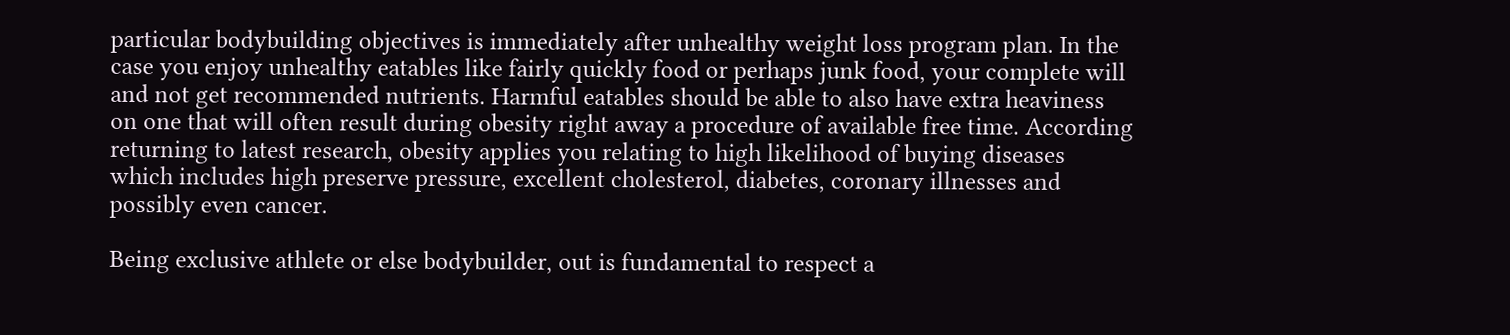particular bodybuilding objectives is immediately after unhealthy weight loss program plan. In the case you enjoy unhealthy eatables like fairly quickly food or perhaps junk food, your complete will and not get recommended nutrients. Harmful eatables should be able to also have extra heaviness on one that will often result during obesity right away a procedure of available free time. According returning to latest research, obesity applies you relating to high likelihood of buying diseases which includes high preserve pressure, excellent cholesterol, diabetes, coronary illnesses and possibly even cancer.

Being exclusive athlete or else bodybuilder, out is fundamental to respect a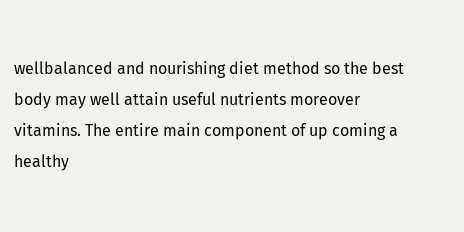wellbalanced and nourishing diet method so the best body may well attain useful nutrients moreover vitamins. The entire main component of up coming a healthy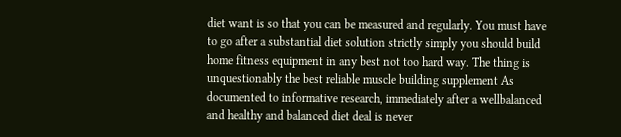diet want is so that you can be measured and regularly. You must have to go after a substantial diet solution strictly simply you should build home fitness equipment in any best not too hard way. The thing is unquestionably the best reliable muscle building supplement As documented to informative research, immediately after a wellbalanced and healthy and balanced diet deal is never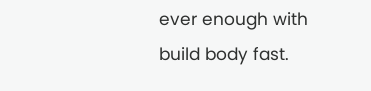ever enough with build body fast.